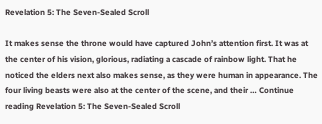Revelation 5: The Seven-Sealed Scroll

It makes sense the throne would have captured John’s attention first. It was at the center of his vision, glorious, radiating a cascade of rainbow light. That he noticed the elders next also makes sense, as they were human in appearance. The four living beasts were also at the center of the scene, and their … Continue reading Revelation 5: The Seven-Sealed Scroll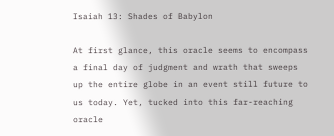Isaiah 13: Shades of Babylon

At first glance, this oracle seems to encompass a final day of judgment and wrath that sweeps up the entire globe in an event still future to us today. Yet, tucked into this far-reaching oracle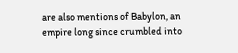are also mentions of Babylon, an empire long since crumbled into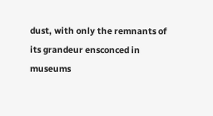dust, with only the remnants of its grandeur ensconced in museums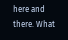here and there. What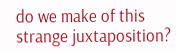do we make of this strange juxtaposition?